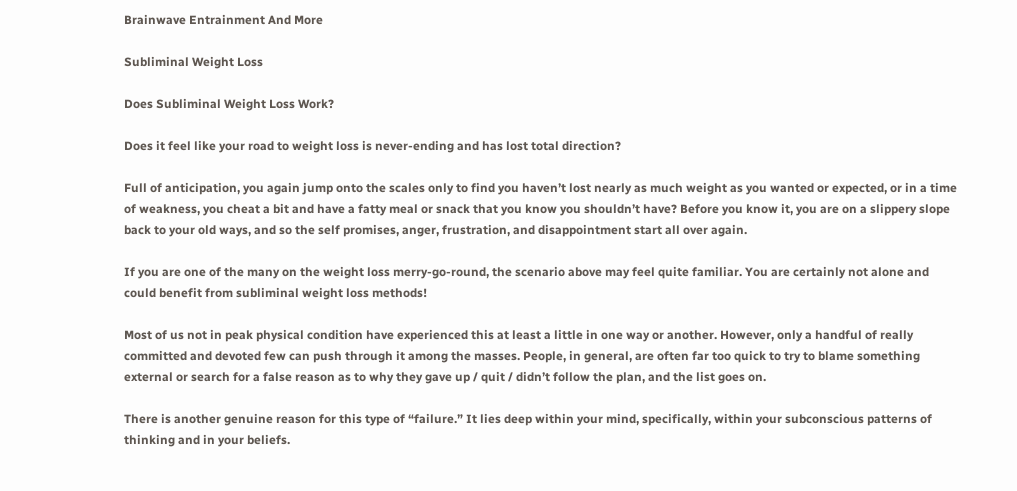Brainwave Entrainment And More

Subliminal Weight Loss

Does Subliminal Weight Loss Work?

Does it feel like your road to weight loss is never-ending and has lost total direction?

Full of anticipation, you again jump onto the scales only to find you haven’t lost nearly as much weight as you wanted or expected, or in a time of weakness, you cheat a bit and have a fatty meal or snack that you know you shouldn’t have? Before you know it, you are on a slippery slope back to your old ways, and so the self promises, anger, frustration, and disappointment start all over again.

If you are one of the many on the weight loss merry-go-round, the scenario above may feel quite familiar. You are certainly not alone and could benefit from subliminal weight loss methods!

Most of us not in peak physical condition have experienced this at least a little in one way or another. However, only a handful of really committed and devoted few can push through it among the masses. People, in general, are often far too quick to try to blame something external or search for a false reason as to why they gave up / quit / didn’t follow the plan, and the list goes on.

There is another genuine reason for this type of “failure.” It lies deep within your mind, specifically, within your subconscious patterns of thinking and in your beliefs.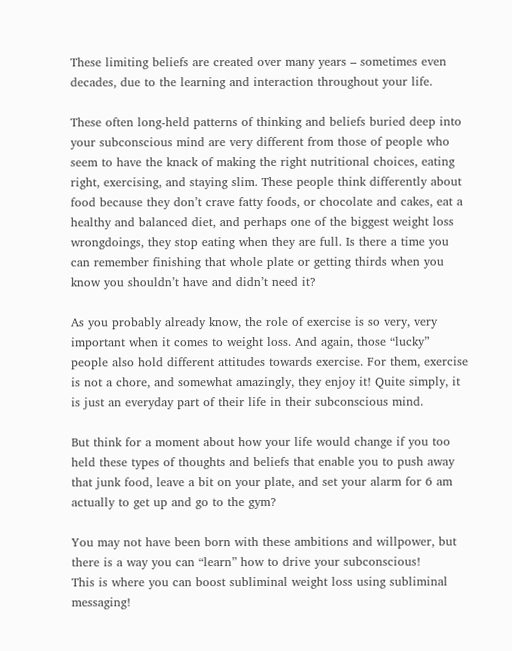These limiting beliefs are created over many years – sometimes even decades, due to the learning and interaction throughout your life.

These often long-held patterns of thinking and beliefs buried deep into your subconscious mind are very different from those of people who seem to have the knack of making the right nutritional choices, eating right, exercising, and staying slim. These people think differently about food because they don’t crave fatty foods, or chocolate and cakes, eat a healthy and balanced diet, and perhaps one of the biggest weight loss wrongdoings, they stop eating when they are full. Is there a time you can remember finishing that whole plate or getting thirds when you know you shouldn’t have and didn’t need it?

As you probably already know, the role of exercise is so very, very important when it comes to weight loss. And again, those “lucky” people also hold different attitudes towards exercise. For them, exercise is not a chore, and somewhat amazingly, they enjoy it! Quite simply, it is just an everyday part of their life in their subconscious mind.

But think for a moment about how your life would change if you too held these types of thoughts and beliefs that enable you to push away that junk food, leave a bit on your plate, and set your alarm for 6 am actually to get up and go to the gym?

You may not have been born with these ambitions and willpower, but there is a way you can “learn” how to drive your subconscious!
This is where you can boost subliminal weight loss using subliminal messaging!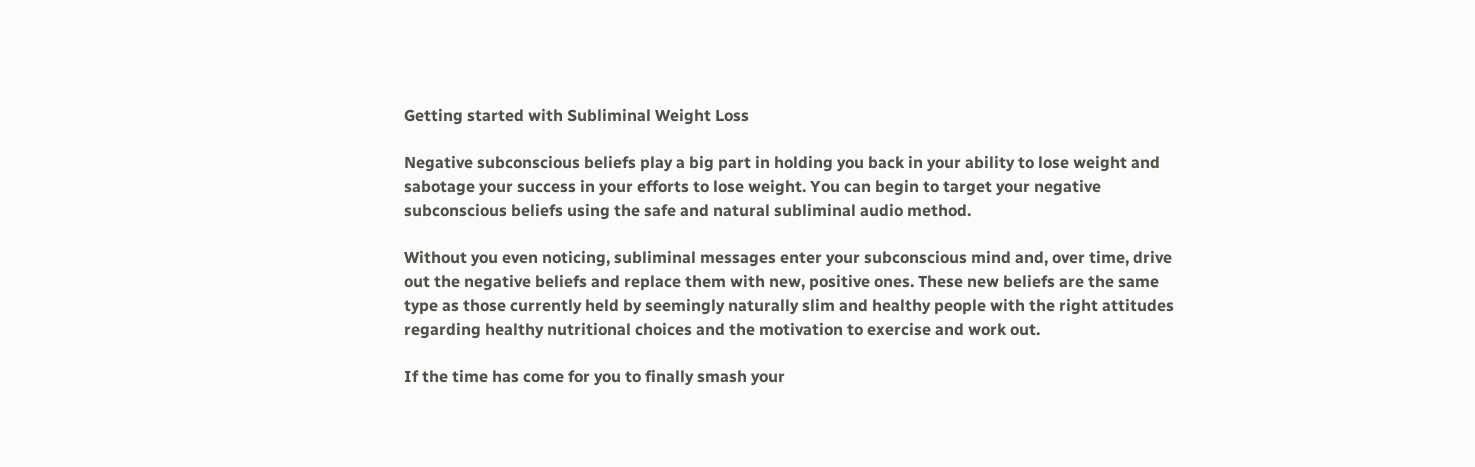Getting started with Subliminal Weight Loss

Negative subconscious beliefs play a big part in holding you back in your ability to lose weight and sabotage your success in your efforts to lose weight. You can begin to target your negative subconscious beliefs using the safe and natural subliminal audio method.

Without you even noticing, subliminal messages enter your subconscious mind and, over time, drive out the negative beliefs and replace them with new, positive ones. These new beliefs are the same type as those currently held by seemingly naturally slim and healthy people with the right attitudes regarding healthy nutritional choices and the motivation to exercise and work out.

If the time has come for you to finally smash your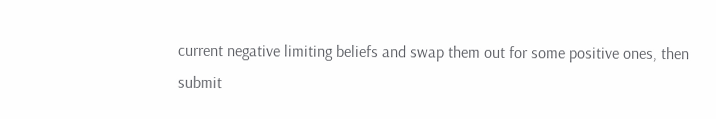current negative limiting beliefs and swap them out for some positive ones, then submit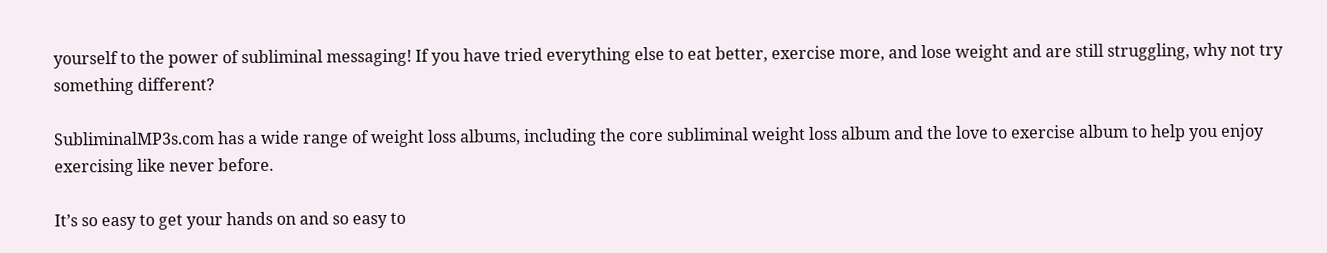yourself to the power of subliminal messaging! If you have tried everything else to eat better, exercise more, and lose weight and are still struggling, why not try something different?

SubliminalMP3s.com has a wide range of weight loss albums, including the core subliminal weight loss album and the love to exercise album to help you enjoy exercising like never before.

It’s so easy to get your hands on and so easy to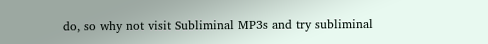do, so why not visit Subliminal MP3s and try subliminal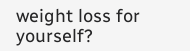weight loss for yourself?